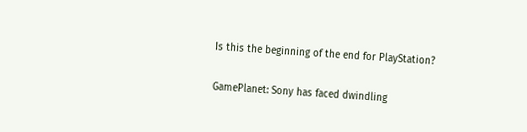Is this the beginning of the end for PlayStation?

GamePlanet: Sony has faced dwindling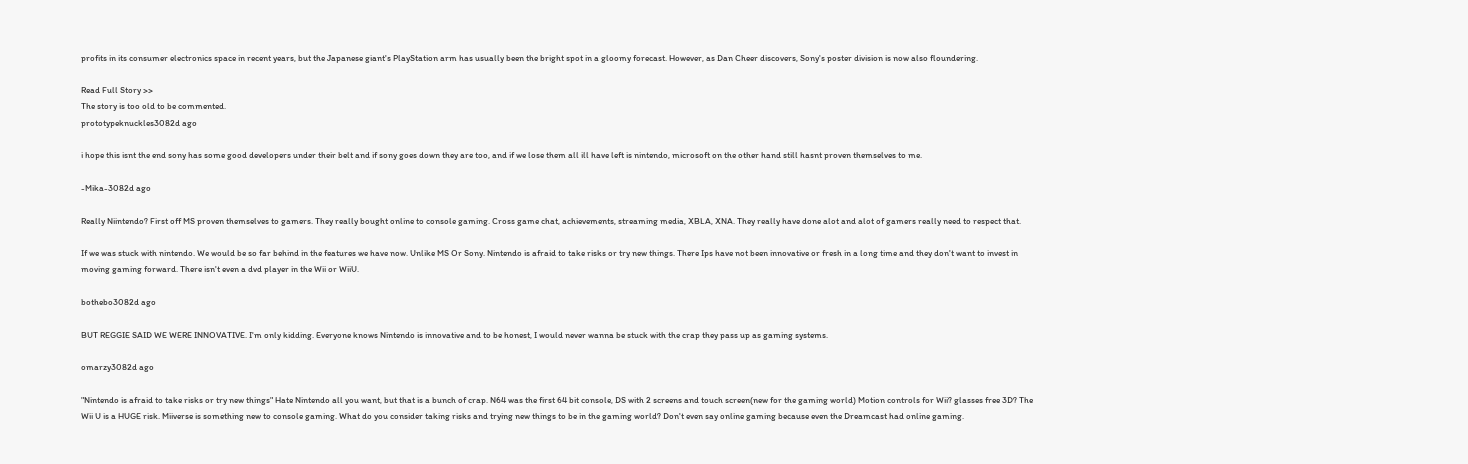profits in its consumer electronics space in recent years, but the Japanese giant's PlayStation arm has usually been the bright spot in a gloomy forecast. However, as Dan Cheer discovers, Sony's poster division is now also floundering.

Read Full Story >>
The story is too old to be commented.
prototypeknuckles3082d ago

i hope this isnt the end sony has some good developers under their belt and if sony goes down they are too, and if we lose them all ill have left is nintendo, microsoft on the other hand still hasnt proven themselves to me.

-Mika-3082d ago

Really Niintendo? First off MS proven themselves to gamers. They really bought online to console gaming. Cross game chat, achievements, streaming media, XBLA, XNA. They really have done alot and alot of gamers really need to respect that.

If we was stuck with nintendo. We would be so far behind in the features we have now. Unlike MS Or Sony. Nintendo is afraid to take risks or try new things. There Ips have not been innovative or fresh in a long time and they don't want to invest in moving gaming forward. There isn't even a dvd player in the Wii or WiiU.

bothebo3082d ago

BUT REGGIE SAID WE WERE INNOVATIVE. I'm only kidding. Everyone knows Nintendo is innovative and to be honest, I would never wanna be stuck with the crap they pass up as gaming systems.

omarzy3082d ago

"Nintendo is afraid to take risks or try new things" Hate Nintendo all you want, but that is a bunch of crap. N64 was the first 64 bit console, DS with 2 screens and touch screen(new for the gaming world) Motion controls for Wii? glasses free 3D? The Wii U is a HUGE risk. Miiverse is something new to console gaming. What do you consider taking risks and trying new things to be in the gaming world? Don't even say online gaming because even the Dreamcast had online gaming.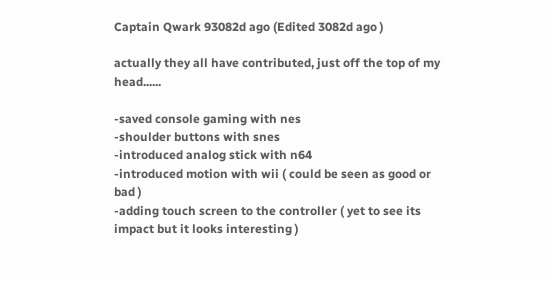Captain Qwark 93082d ago (Edited 3082d ago )

actually they all have contributed, just off the top of my head......

-saved console gaming with nes
-shoulder buttons with snes
-introduced analog stick with n64
-introduced motion with wii ( could be seen as good or bad )
-adding touch screen to the controller ( yet to see its impact but it looks interesting )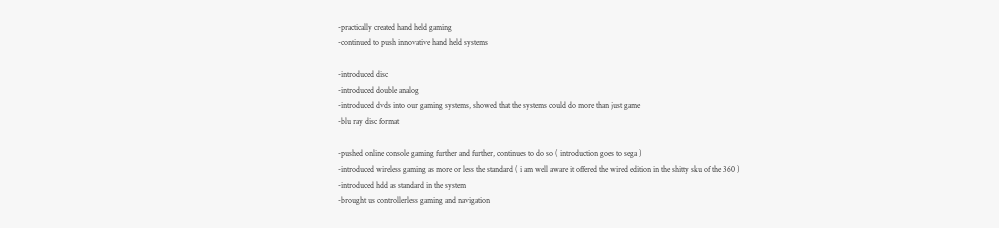-practically created hand held gaming
-continued to push innovative hand held systems

-introduced disc
-introduced double analog
-introduced dvds into our gaming systems, showed that the systems could do more than just game
-blu ray disc format

-pushed online console gaming further and further, continues to do so ( introduction goes to sega )
-introduced wireless gaming as more or less the standard ( i am well aware it offered the wired edition in the shitty sku of the 360 )
-introduced hdd as standard in the system
-brought us controllerless gaming and navigation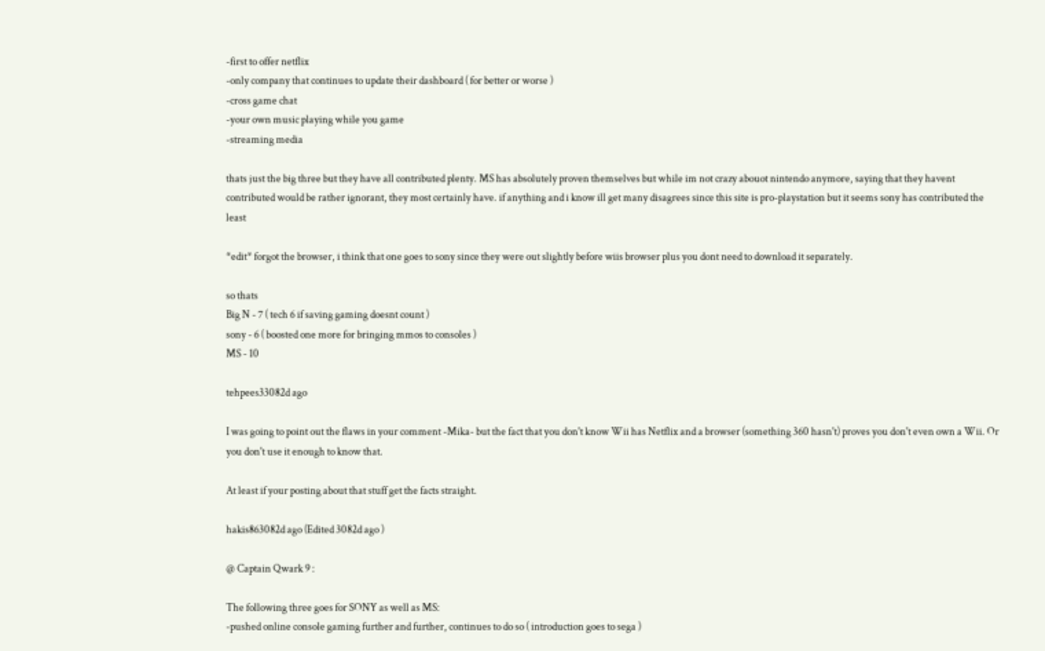-first to offer netflix
-only company that continues to update their dashboard ( for better or worse )
-cross game chat
-your own music playing while you game
-streaming media

thats just the big three but they have all contributed plenty. MS has absolutely proven themselves but while im not crazy abouot nintendo anymore, saying that they havent contributed would be rather ignorant, they most certainly have. if anything and i know ill get many disagrees since this site is pro-playstation but it seems sony has contributed the least

*edit* forgot the browser, i think that one goes to sony since they were out slightly before wiis browser plus you dont need to download it separately.

so thats
Big N - 7 ( tech 6 if saving gaming doesnt count )
sony - 6 ( boosted one more for bringing mmos to consoles )
MS - 10

tehpees33082d ago

I was going to point out the flaws in your comment -Mika- but the fact that you don't know Wii has Netflix and a browser (something 360 hasn't) proves you don't even own a Wii. Or you don't use it enough to know that.

At least if your posting about that stuff get the facts straight.

hakis863082d ago (Edited 3082d ago )

@ Captain Qwark 9 :

The following three goes for SONY as well as MS:
-pushed online console gaming further and further, continues to do so ( introduction goes to sega )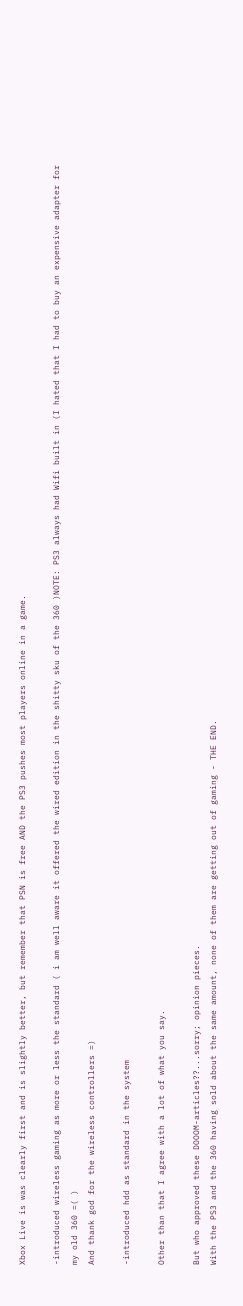Xbox Live is was clearly first and is slightly better, but remember that PSN is free AND the PS3 pushes most players online in a game.

-introduced wireless gaming as more or less the standard ( i am well aware it offered the wired edition in the shitty sku of the 360 )NOTE: PS3 always had Wifi built in (I hated that I had to buy an expensive adapter for my old 360 =( )
And thank god for the wireless controllers =)

-introduced hdd as standard in the system

Other than that I agree with a lot of what you say.

But who approved these DOOOM-articles??...sorry; opinion pieces.
With the PS3 and the 360 having sold about the same amount, none of them are getting out of gaming - THE END.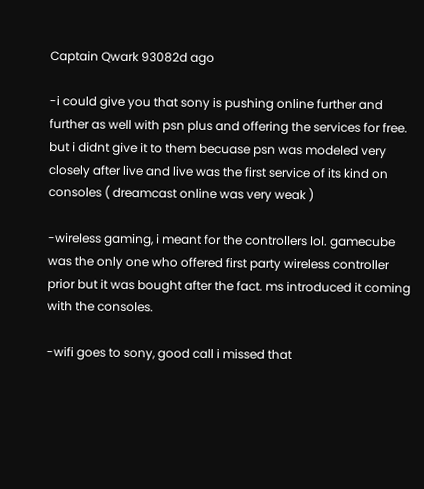Captain Qwark 93082d ago

-i could give you that sony is pushing online further and further as well with psn plus and offering the services for free. but i didnt give it to them becuase psn was modeled very closely after live and live was the first service of its kind on consoles ( dreamcast online was very weak )

-wireless gaming, i meant for the controllers lol. gamecube was the only one who offered first party wireless controller prior but it was bought after the fact. ms introduced it coming with the consoles.

-wifi goes to sony, good call i missed that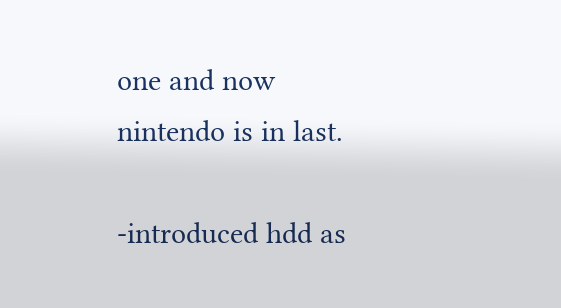one and now nintendo is in last.

-introduced hdd as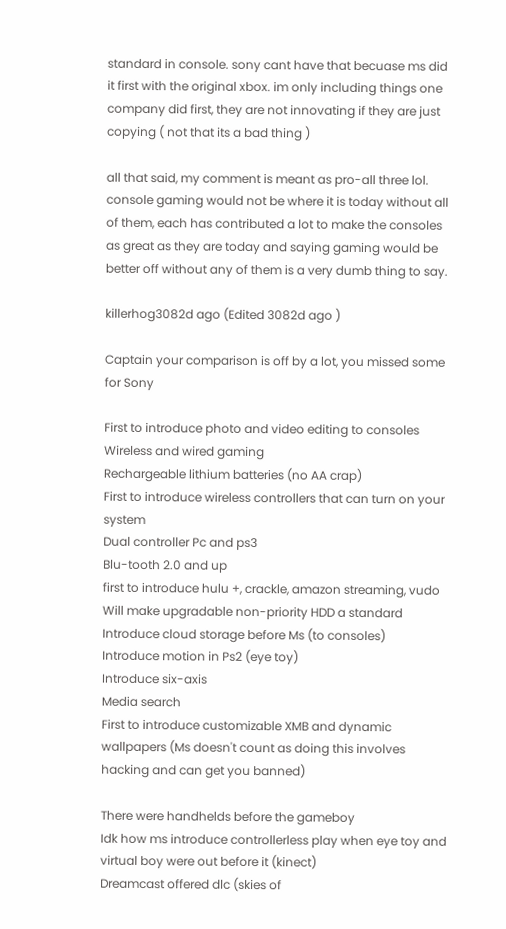standard in console. sony cant have that becuase ms did it first with the original xbox. im only including things one company did first, they are not innovating if they are just copying ( not that its a bad thing )

all that said, my comment is meant as pro-all three lol. console gaming would not be where it is today without all of them, each has contributed a lot to make the consoles as great as they are today and saying gaming would be better off without any of them is a very dumb thing to say.

killerhog3082d ago (Edited 3082d ago )

Captain your comparison is off by a lot, you missed some for Sony

First to introduce photo and video editing to consoles
Wireless and wired gaming
Rechargeable lithium batteries (no AA crap)
First to introduce wireless controllers that can turn on your system
Dual controller Pc and ps3
Blu-tooth 2.0 and up
first to introduce hulu +, crackle, amazon streaming, vudo
Will make upgradable non-priority HDD a standard
Introduce cloud storage before Ms (to consoles)
Introduce motion in Ps2 (eye toy)
Introduce six-axis
Media search
First to introduce customizable XMB and dynamic wallpapers (Ms doesn't count as doing this involves hacking and can get you banned)

There were handhelds before the gameboy
Idk how ms introduce controllerless play when eye toy and virtual boy were out before it (kinect)
Dreamcast offered dlc (skies of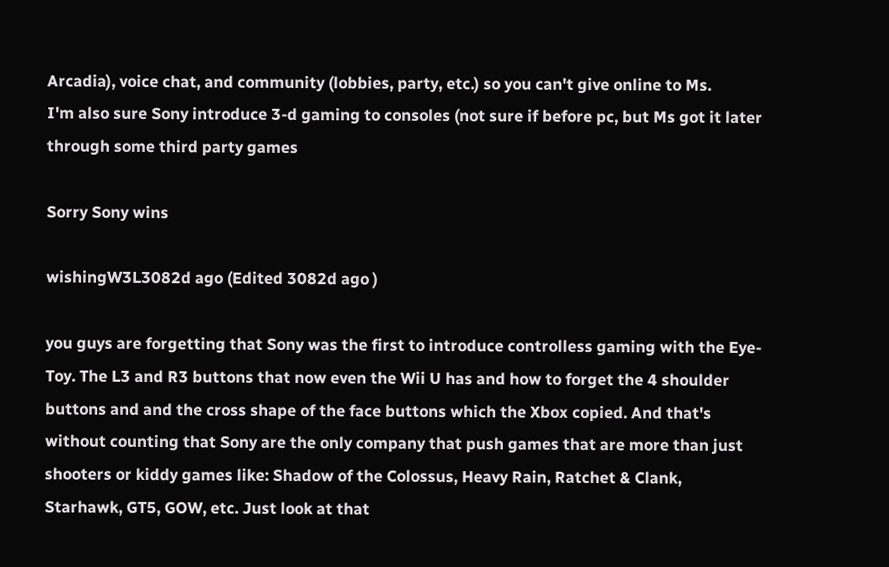Arcadia), voice chat, and community (lobbies, party, etc.) so you can't give online to Ms.
I'm also sure Sony introduce 3-d gaming to consoles (not sure if before pc, but Ms got it later through some third party games

Sorry Sony wins

wishingW3L3082d ago (Edited 3082d ago )

you guys are forgetting that Sony was the first to introduce controlless gaming with the Eye-Toy. The L3 and R3 buttons that now even the Wii U has and how to forget the 4 shoulder buttons and and the cross shape of the face buttons which the Xbox copied. And that's without counting that Sony are the only company that push games that are more than just shooters or kiddy games like: Shadow of the Colossus, Heavy Rain, Ratchet & Clank, Starhawk, GT5, GOW, etc. Just look at that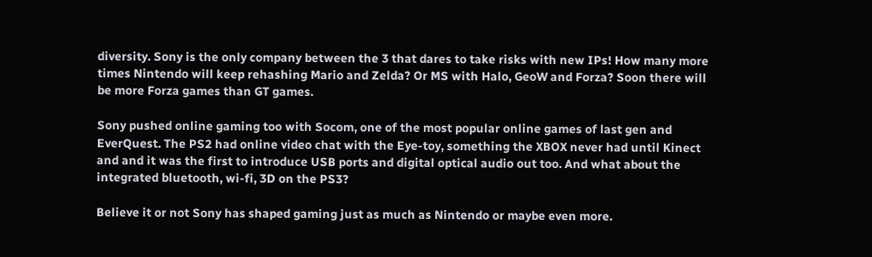diversity. Sony is the only company between the 3 that dares to take risks with new IPs! How many more times Nintendo will keep rehashing Mario and Zelda? Or MS with Halo, GeoW and Forza? Soon there will be more Forza games than GT games.

Sony pushed online gaming too with Socom, one of the most popular online games of last gen and EverQuest. The PS2 had online video chat with the Eye-toy, something the XBOX never had until Kinect and and it was the first to introduce USB ports and digital optical audio out too. And what about the integrated bluetooth, wi-fi, 3D on the PS3?

Believe it or not Sony has shaped gaming just as much as Nintendo or maybe even more.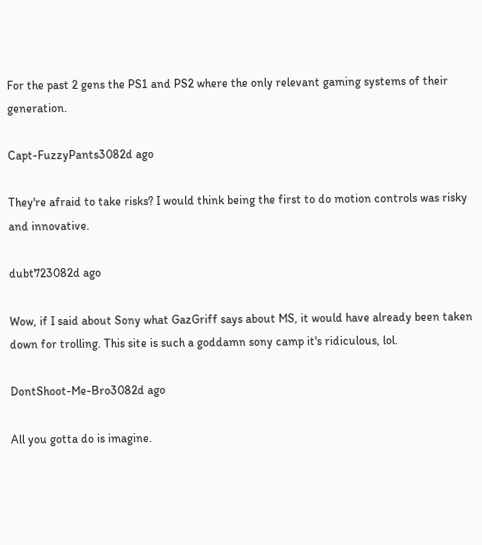For the past 2 gens the PS1 and PS2 where the only relevant gaming systems of their generation.

Capt-FuzzyPants3082d ago

They're afraid to take risks? I would think being the first to do motion controls was risky and innovative.

dubt723082d ago

Wow, if I said about Sony what GazGriff says about MS, it would have already been taken down for trolling. This site is such a goddamn sony camp it's ridiculous, lol.

DontShoot-Me-Bro3082d ago

All you gotta do is imagine.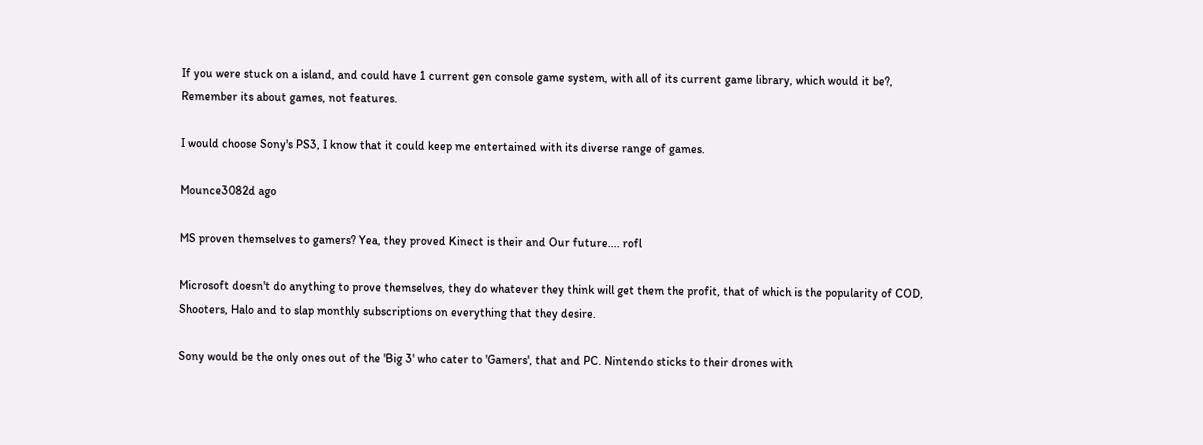If you were stuck on a island, and could have 1 current gen console game system, with all of its current game library, which would it be?, Remember its about games, not features.

I would choose Sony's PS3, I know that it could keep me entertained with its diverse range of games.

Mounce3082d ago

MS proven themselves to gamers? Yea, they proved Kinect is their and Our future.... rofl

Microsoft doesn't do anything to prove themselves, they do whatever they think will get them the profit, that of which is the popularity of COD, Shooters, Halo and to slap monthly subscriptions on everything that they desire.

Sony would be the only ones out of the 'Big 3' who cater to 'Gamers', that and PC. Nintendo sticks to their drones with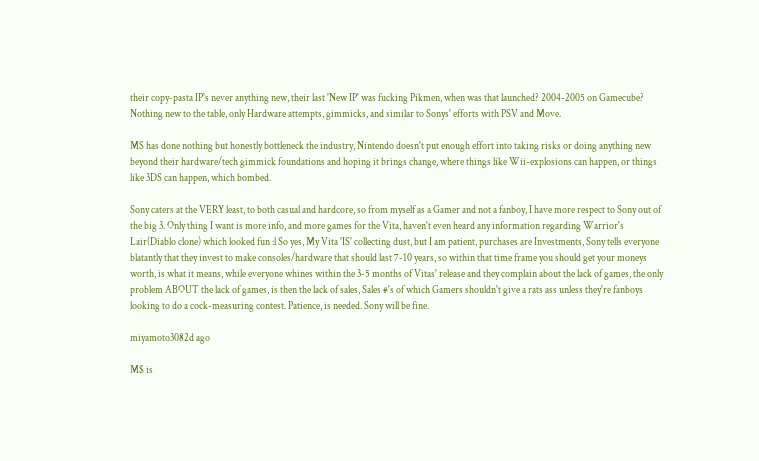their copy-pasta IP's never anything new, their last 'New IP' was fucking Pikmen, when was that launched? 2004-2005 on Gamecube? Nothing new to the table, only Hardware attempts, gimmicks, and similar to Sonys' efforts with PSV and Move.

MS has done nothing but honestly bottleneck the industry, Nintendo doesn't put enough effort into taking risks or doing anything new beyond their hardware/tech gimmick foundations and hoping it brings change, where things like Wii-explosions can happen, or things like 3DS can happen, which bombed.

Sony caters at the VERY least, to both casual and hardcore, so from myself as a Gamer and not a fanboy, I have more respect to Sony out of the big 3. Only thing I want is more info, and more games for the Vita, haven't even heard any information regarding Warrior's Lair(Diablo clone) which looked fun :l So yes, My Vita 'IS' collecting dust, but I am patient, purchases are Investments, Sony tells everyone blatantly that they invest to make consoles/hardware that should last 7-10 years, so within that time frame you should get your moneys worth, is what it means, while everyone whines within the 3-5 months of Vitas' release and they complain about the lack of games, the only problem ABOUT the lack of games, is then the lack of sales, Sales #'s of which Gamers shouldn't give a rats ass unless they're fanboys looking to do a cock-measuring contest. Patience, is needed. Sony will be fine.

miyamoto3082d ago

M$ is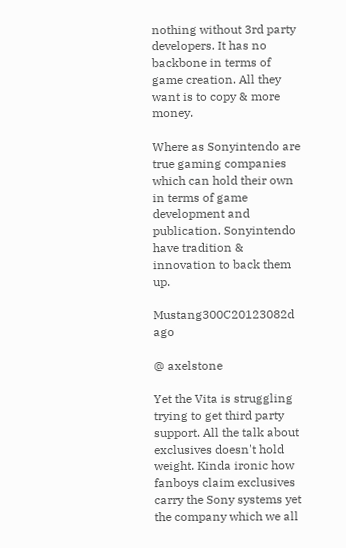nothing without 3rd party developers. It has no backbone in terms of game creation. All they want is to copy & more money.

Where as Sonyintendo are true gaming companies which can hold their own in terms of game development and publication. Sonyintendo have tradition & innovation to back them up.

Mustang300C20123082d ago

@ axelstone

Yet the Vita is struggling trying to get third party support. All the talk about exclusives doesn't hold weight. Kinda ironic how fanboys claim exclusives carry the Sony systems yet the company which we all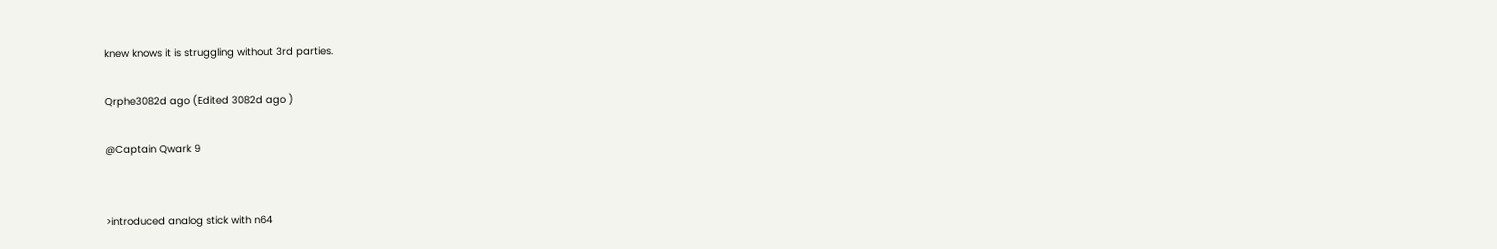knew knows it is struggling without 3rd parties.

Qrphe3082d ago (Edited 3082d ago )

@Captain Qwark 9


>introduced analog stick with n64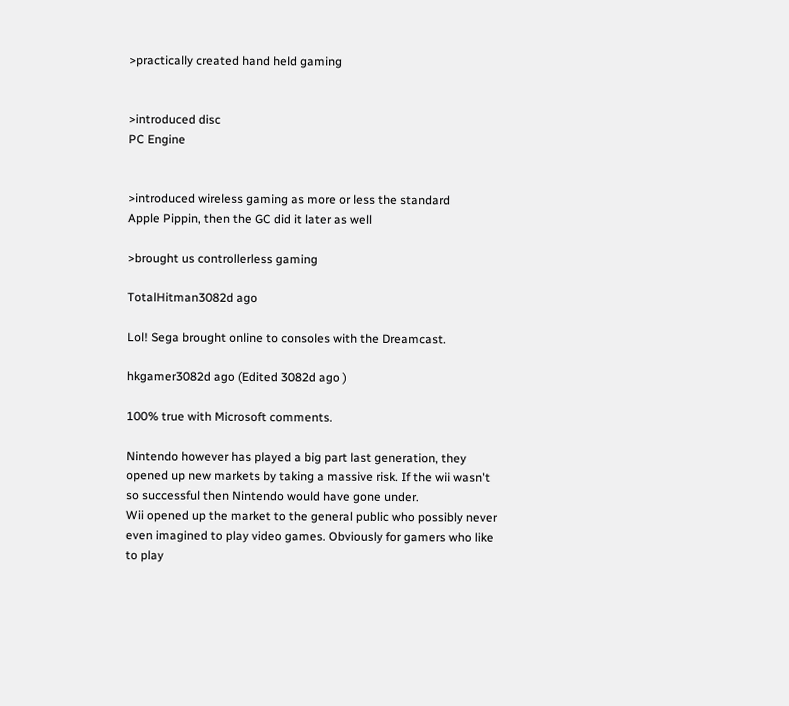>practically created hand held gaming


>introduced disc
PC Engine


>introduced wireless gaming as more or less the standard
Apple Pippin, then the GC did it later as well

>brought us controllerless gaming

TotalHitman3082d ago

Lol! Sega brought online to consoles with the Dreamcast.

hkgamer3082d ago (Edited 3082d ago )

100% true with Microsoft comments.

Nintendo however has played a big part last generation, they opened up new markets by taking a massive risk. If the wii wasn't so successful then Nintendo would have gone under.
Wii opened up the market to the general public who possibly never even imagined to play video games. Obviously for gamers who like to play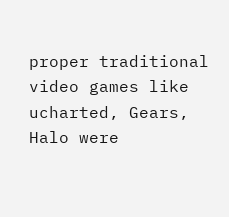proper traditional video games like ucharted, Gears, Halo were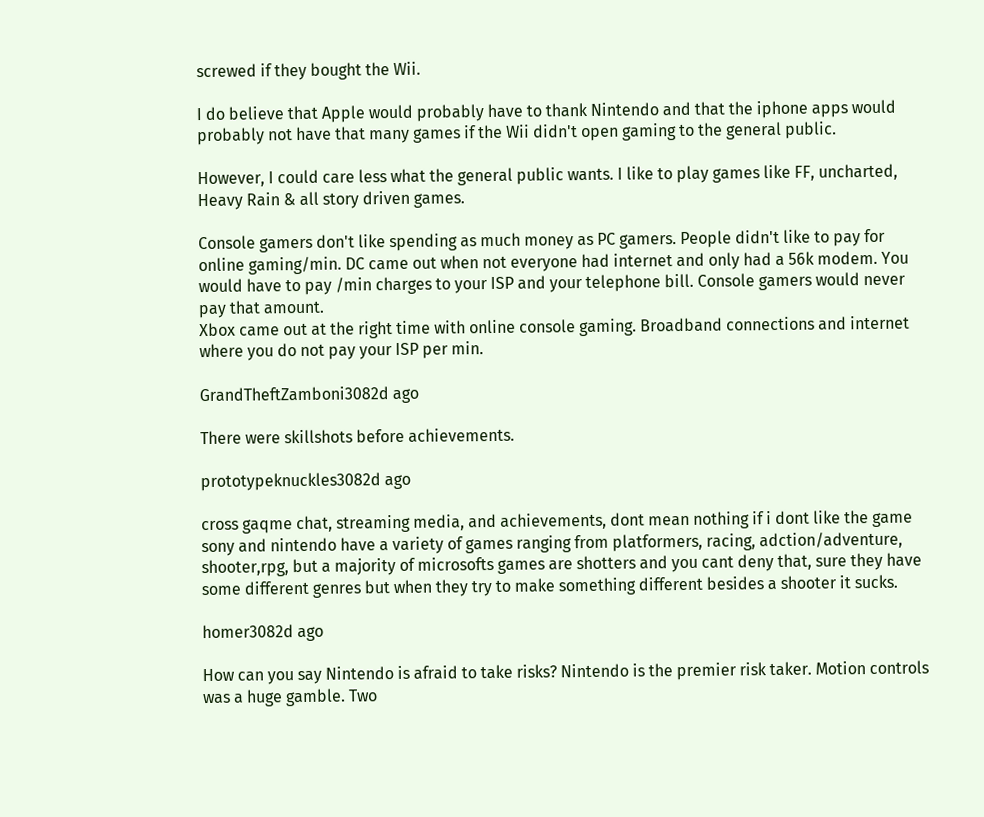screwed if they bought the Wii.

I do believe that Apple would probably have to thank Nintendo and that the iphone apps would probably not have that many games if the Wii didn't open gaming to the general public.

However, I could care less what the general public wants. I like to play games like FF, uncharted, Heavy Rain & all story driven games.

Console gamers don't like spending as much money as PC gamers. People didn't like to pay for online gaming/min. DC came out when not everyone had internet and only had a 56k modem. You would have to pay /min charges to your ISP and your telephone bill. Console gamers would never pay that amount.
Xbox came out at the right time with online console gaming. Broadband connections and internet where you do not pay your ISP per min.

GrandTheftZamboni3082d ago

There were skillshots before achievements.

prototypeknuckles3082d ago

cross gaqme chat, streaming media, and achievements, dont mean nothing if i dont like the game sony and nintendo have a variety of games ranging from platformers, racing, adction/adventure, shooter,rpg, but a majority of microsofts games are shotters and you cant deny that, sure they have some different genres but when they try to make something different besides a shooter it sucks.

homer3082d ago

How can you say Nintendo is afraid to take risks? Nintendo is the premier risk taker. Motion controls was a huge gamble. Two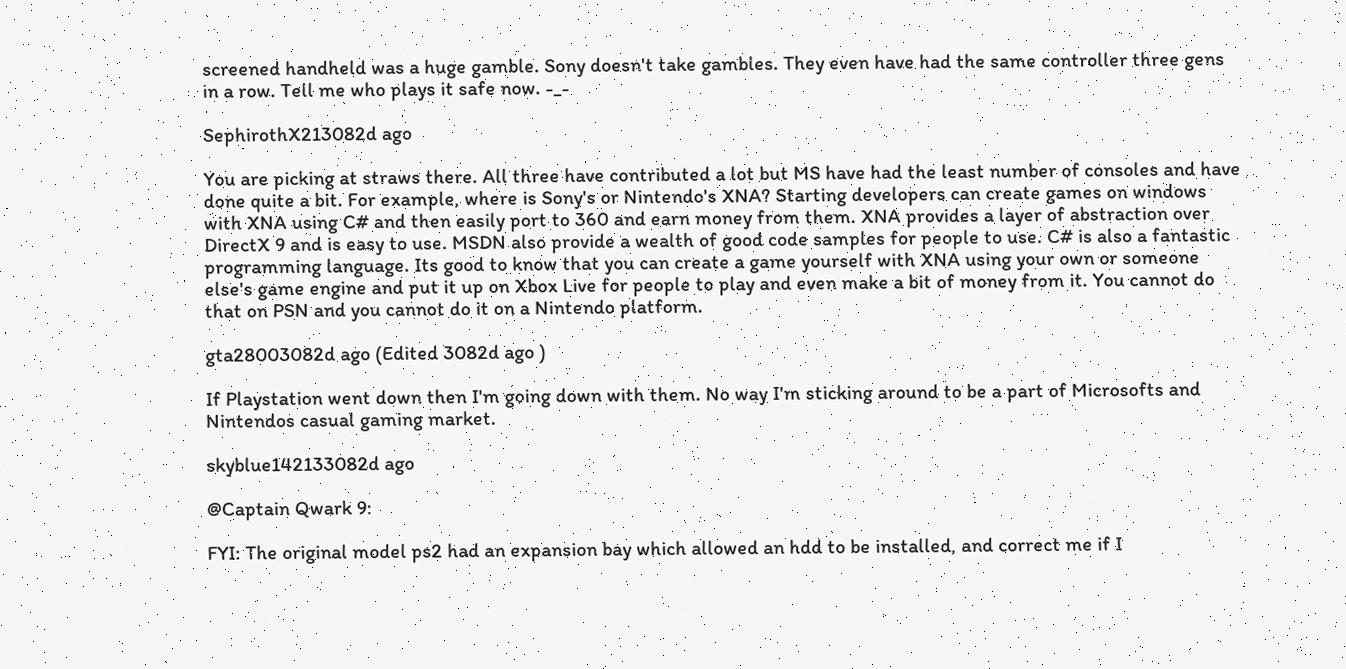screened handheld was a huge gamble. Sony doesn't take gambles. They even have had the same controller three gens in a row. Tell me who plays it safe now. -_-

SephirothX213082d ago

You are picking at straws there. All three have contributed a lot but MS have had the least number of consoles and have done quite a bit. For example, where is Sony's or Nintendo's XNA? Starting developers can create games on windows with XNA using C# and then easily port to 360 and earn money from them. XNA provides a layer of abstraction over DirectX 9 and is easy to use. MSDN also provide a wealth of good code samples for people to use. C# is also a fantastic programming language. Its good to know that you can create a game yourself with XNA using your own or someone else's game engine and put it up on Xbox Live for people to play and even make a bit of money from it. You cannot do that on PSN and you cannot do it on a Nintendo platform.

gta28003082d ago (Edited 3082d ago )

If Playstation went down then I'm going down with them. No way I'm sticking around to be a part of Microsofts and Nintendos casual gaming market.

skyblue142133082d ago

@Captain Qwark 9:

FYI: The original model ps2 had an expansion bay which allowed an hdd to be installed, and correct me if I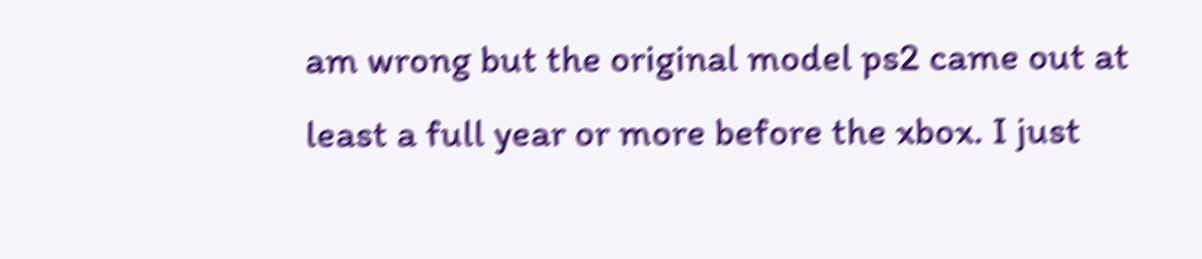am wrong but the original model ps2 came out at least a full year or more before the xbox. I just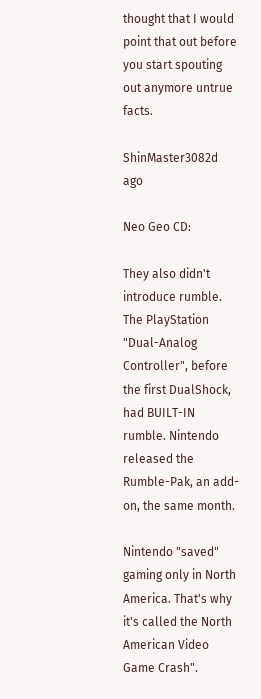thought that I would point that out before you start spouting out anymore untrue facts.

ShinMaster3082d ago

Neo Geo CD:

They also didn't introduce rumble.
The PlayStation "Dual-Analog Controller", before the first DualShock, had BUILT-IN rumble. Nintendo released the Rumble-Pak, an add-on, the same month.

Nintendo "saved" gaming only in North America. That's why it's called the North American Video Game Crash".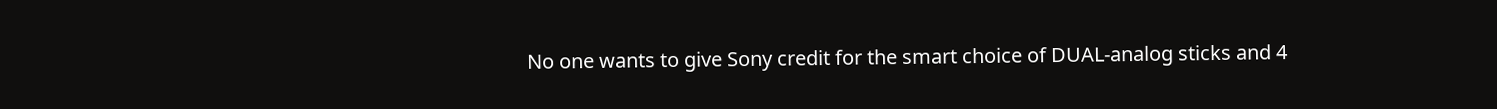No one wants to give Sony credit for the smart choice of DUAL-analog sticks and 4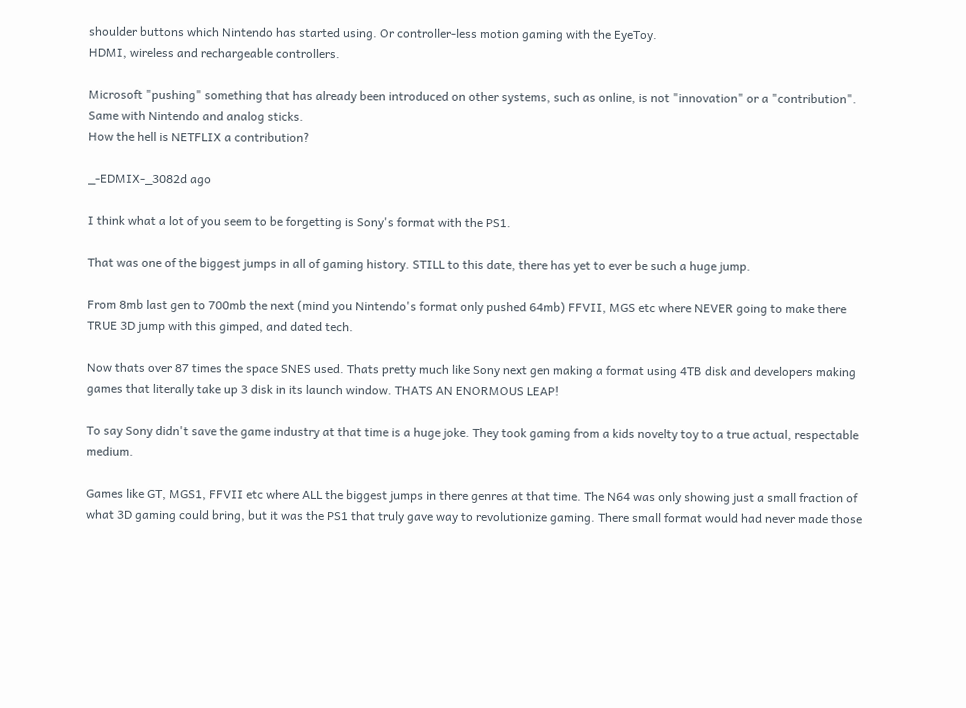shoulder buttons which Nintendo has started using. Or controller-less motion gaming with the EyeToy.
HDMI, wireless and rechargeable controllers.

Microsoft "pushing" something that has already been introduced on other systems, such as online, is not "innovation" or a "contribution". Same with Nintendo and analog sticks.
How the hell is NETFLIX a contribution?

_-EDMIX-_3082d ago

I think what a lot of you seem to be forgetting is Sony's format with the PS1.

That was one of the biggest jumps in all of gaming history. STILL to this date, there has yet to ever be such a huge jump.

From 8mb last gen to 700mb the next (mind you Nintendo's format only pushed 64mb) FFVII, MGS etc where NEVER going to make there TRUE 3D jump with this gimped, and dated tech.

Now thats over 87 times the space SNES used. Thats pretty much like Sony next gen making a format using 4TB disk and developers making games that literally take up 3 disk in its launch window. THATS AN ENORMOUS LEAP!

To say Sony didn't save the game industry at that time is a huge joke. They took gaming from a kids novelty toy to a true actual, respectable medium.

Games like GT, MGS1, FFVII etc where ALL the biggest jumps in there genres at that time. The N64 was only showing just a small fraction of what 3D gaming could bring, but it was the PS1 that truly gave way to revolutionize gaming. There small format would had never made those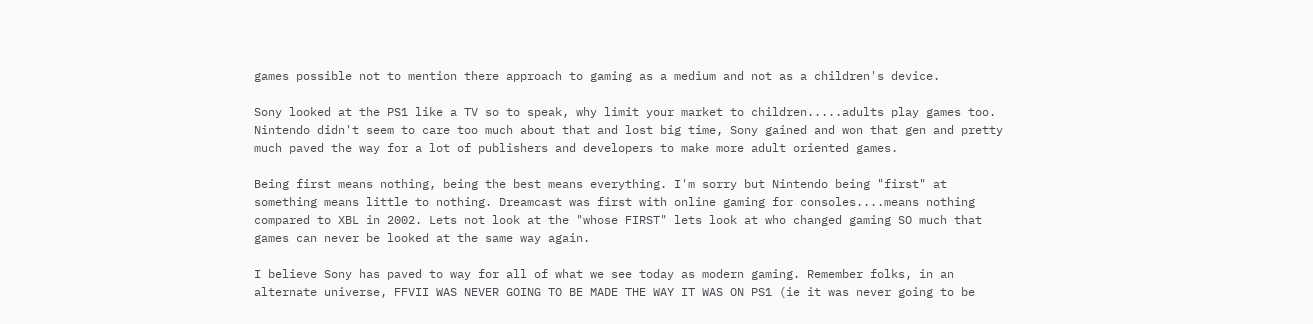games possible not to mention there approach to gaming as a medium and not as a children's device.

Sony looked at the PS1 like a TV so to speak, why limit your market to children.....adults play games too. Nintendo didn't seem to care too much about that and lost big time, Sony gained and won that gen and pretty much paved the way for a lot of publishers and developers to make more adult oriented games.

Being first means nothing, being the best means everything. I'm sorry but Nintendo being "first" at something means little to nothing. Dreamcast was first with online gaming for consoles....means nothing compared to XBL in 2002. Lets not look at the "whose FIRST" lets look at who changed gaming SO much that games can never be looked at the same way again.

I believe Sony has paved to way for all of what we see today as modern gaming. Remember folks, in an alternate universe, FFVII WAS NEVER GOING TO BE MADE THE WAY IT WAS ON PS1 (ie it was never going to be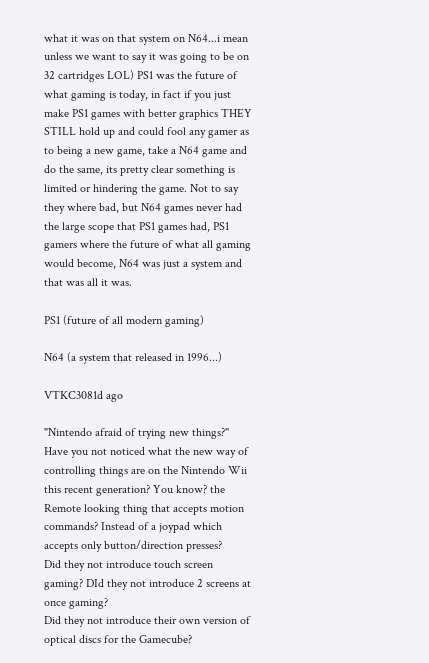what it was on that system on N64...i mean unless we want to say it was going to be on 32 cartridges LOL) PS1 was the future of what gaming is today, in fact if you just make PS1 games with better graphics THEY STILL hold up and could fool any gamer as to being a new game, take a N64 game and do the same, its pretty clear something is limited or hindering the game. Not to say they where bad, but N64 games never had the large scope that PS1 games had, PS1 gamers where the future of what all gaming would become, N64 was just a system and that was all it was.

PS1 (future of all modern gaming)

N64 (a system that released in 1996...)

VTKC3081d ago

"Nintendo afraid of trying new things?" Have you not noticed what the new way of controlling things are on the Nintendo Wii this recent generation? You know? the Remote looking thing that accepts motion commands? Instead of a joypad which accepts only button/direction presses?
Did they not introduce touch screen gaming? DId they not introduce 2 screens at once gaming?
Did they not introduce their own version of optical discs for the Gamecube?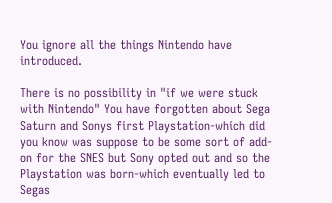You ignore all the things Nintendo have introduced.

There is no possibility in "if we were stuck with Nintendo" You have forgotten about Sega Saturn and Sonys first Playstation-which did you know was suppose to be some sort of add-on for the SNES but Sony opted out and so the Playstation was born-which eventually led to Segas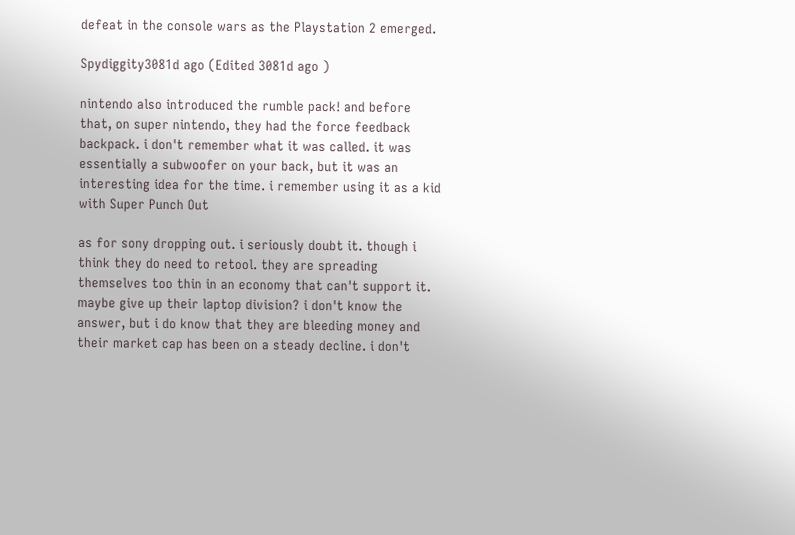defeat in the console wars as the Playstation 2 emerged.

Spydiggity3081d ago (Edited 3081d ago )

nintendo also introduced the rumble pack! and before that, on super nintendo, they had the force feedback backpack. i don't remember what it was called. it was essentially a subwoofer on your back, but it was an interesting idea for the time. i remember using it as a kid with Super Punch Out

as for sony dropping out. i seriously doubt it. though i think they do need to retool. they are spreading themselves too thin in an economy that can't support it. maybe give up their laptop division? i don't know the answer, but i do know that they are bleeding money and their market cap has been on a steady decline. i don't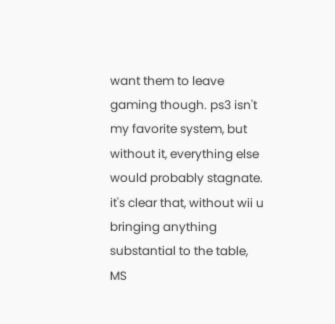want them to leave gaming though. ps3 isn't my favorite system, but without it, everything else would probably stagnate. it's clear that, without wii u bringing anything substantial to the table, MS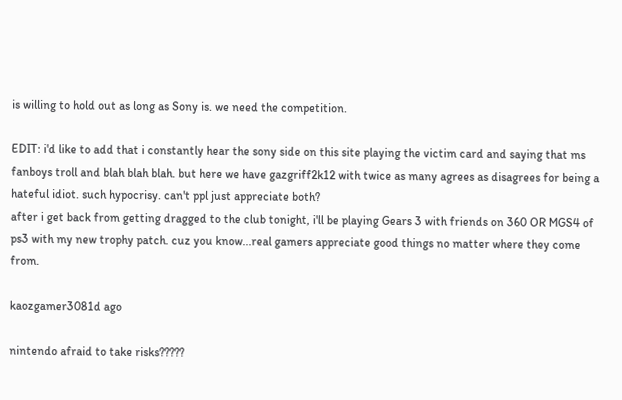is willing to hold out as long as Sony is. we need the competition.

EDIT: i'd like to add that i constantly hear the sony side on this site playing the victim card and saying that ms fanboys troll and blah blah blah. but here we have gazgriff2k12 with twice as many agrees as disagrees for being a hateful idiot. such hypocrisy. can't ppl just appreciate both?
after i get back from getting dragged to the club tonight, i'll be playing Gears 3 with friends on 360 OR MGS4 of ps3 with my new trophy patch. cuz you know...real gamers appreciate good things no matter where they come from.

kaozgamer3081d ago

nintendo afraid to take risks?????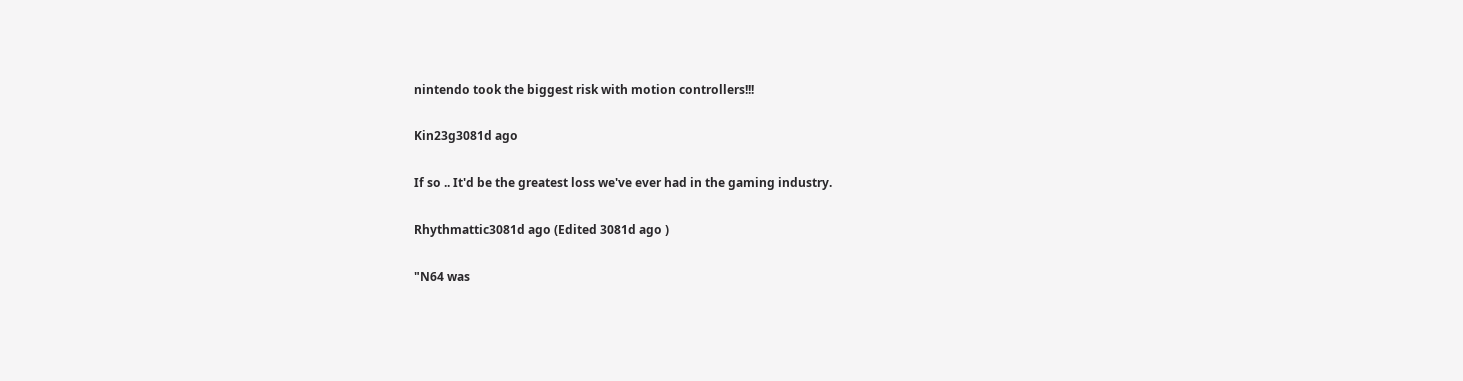nintendo took the biggest risk with motion controllers!!!

Kin23g3081d ago

If so .. It'd be the greatest loss we've ever had in the gaming industry.

Rhythmattic3081d ago (Edited 3081d ago )

"N64 was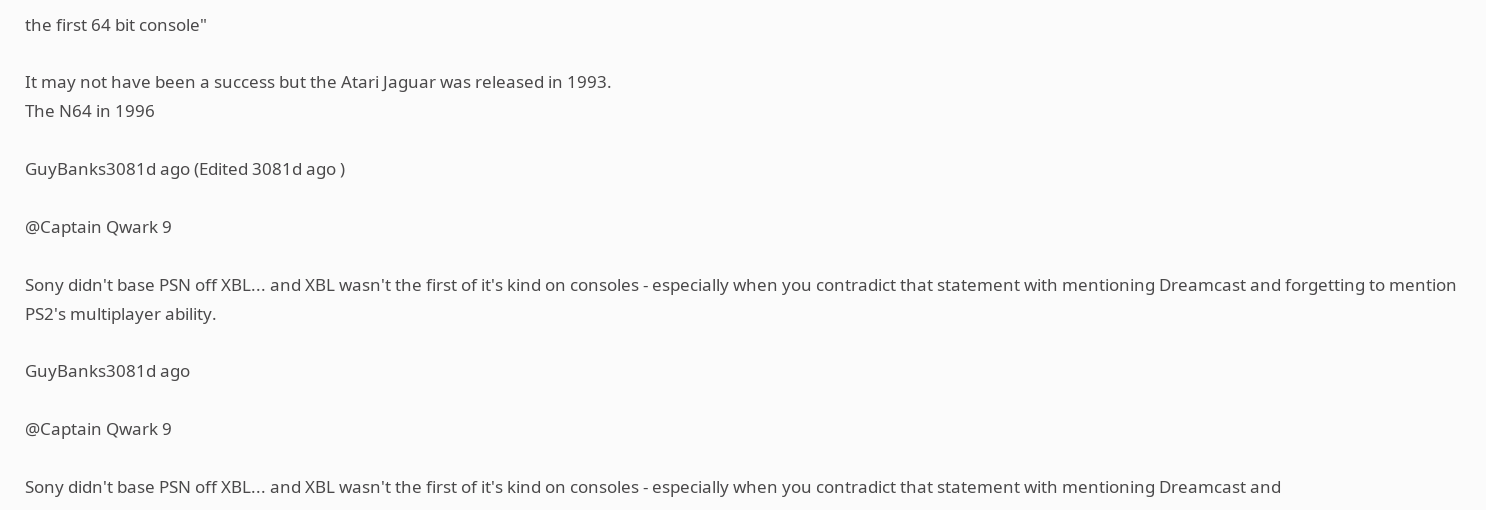the first 64 bit console"

It may not have been a success but the Atari Jaguar was released in 1993.
The N64 in 1996

GuyBanks3081d ago (Edited 3081d ago )

@Captain Qwark 9

Sony didn't base PSN off XBL... and XBL wasn't the first of it's kind on consoles - especially when you contradict that statement with mentioning Dreamcast and forgetting to mention PS2's multiplayer ability.

GuyBanks3081d ago

@Captain Qwark 9

Sony didn't base PSN off XBL... and XBL wasn't the first of it's kind on consoles - especially when you contradict that statement with mentioning Dreamcast and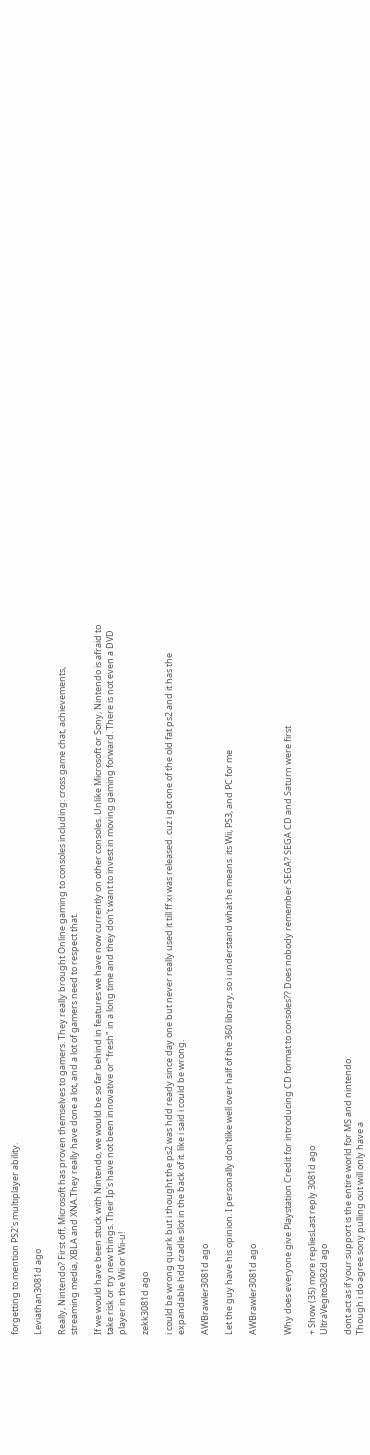forgetting to mention PS2's multiplayer ability.

Leviathan3081d ago

Really, Nintendo? First off, Microsoft has proven themselves to gamers. They really brought Online gaming to consoles including: cross game chat, achievements, streaming media, XBLA and XNA.They really have done a lot, and a lot of gamers need to respect that.

If we would have been stuck with Nintendo, we would be so far behind in features we have now currently on other consoles. Unlike Microsoft or Sony, Nintendo is afraid to take risk or try new things. Their Ip's have not been innovative or "fresh" in a long time and they don't want to invest in moving gaming forward. There is not even a DVD player in the Wii or Wii-u!

zekk3081d ago

i could be wrong quark but i thought the ps2 was hdd ready since day one but never really used it till ff xi was released. cuz i got one of the old fat ps2 and it has the expandable hdd cradle slot in the back of it. like i said i could be wrong.

AWBrawler3081d ago

Let the guy have his opinion. I personally don'tlike well over half of the 360 library, so i understand what he means. its Wii, PS3, and PC for me

AWBrawler3081d ago


Why does everyone give Playstation Credit for introducing CD format to consoles?? Does nobody remember SEGA? SEGA CD and Saturn were first

+ Show (35) more repliesLast reply 3081d ago
UltraVegito3082d ago

dont act as if your support is the entire world for MS and nintendo.
Though i do agree sony pulling out will only have a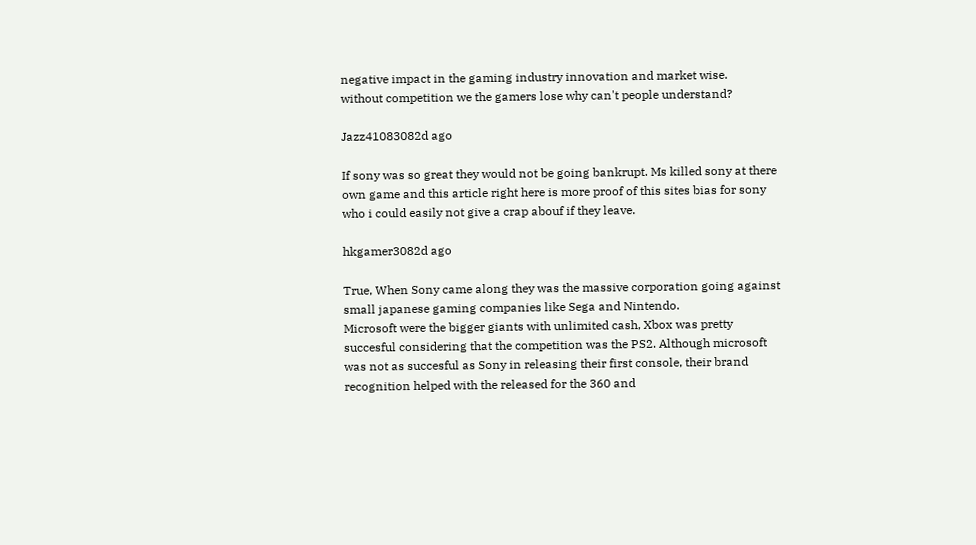negative impact in the gaming industry innovation and market wise.
without competition we the gamers lose why can't people understand?

Jazz41083082d ago

If sony was so great they would not be going bankrupt. Ms killed sony at there own game and this article right here is more proof of this sites bias for sony who i could easily not give a crap abouf if they leave.

hkgamer3082d ago

True, When Sony came along they was the massive corporation going against small japanese gaming companies like Sega and Nintendo.
Microsoft were the bigger giants with unlimited cash, Xbox was pretty succesful considering that the competition was the PS2. Although microsoft was not as succesful as Sony in releasing their first console, their brand recognition helped with the released for the 360 and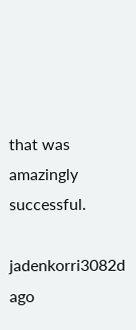that was amazingly successful.

jadenkorri3082d ago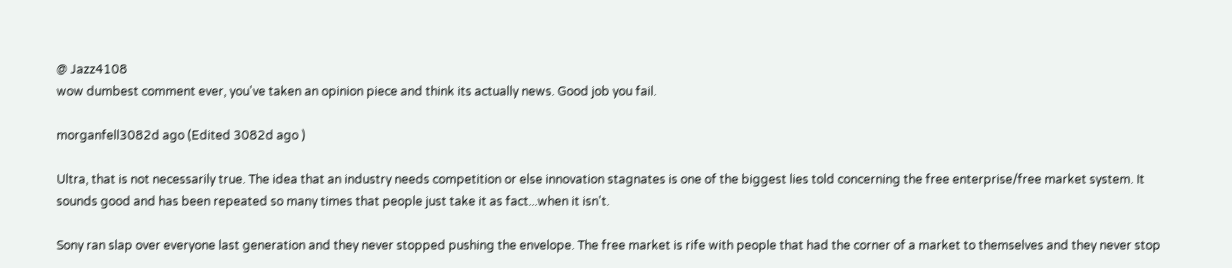@ Jazz4108
wow dumbest comment ever, you've taken an opinion piece and think its actually news. Good job you fail.

morganfell3082d ago (Edited 3082d ago )

Ultra, that is not necessarily true. The idea that an industry needs competition or else innovation stagnates is one of the biggest lies told concerning the free enterprise/free market system. It sounds good and has been repeated so many times that people just take it as fact...when it isn't.

Sony ran slap over everyone last generation and they never stopped pushing the envelope. The free market is rife with people that had the corner of a market to themselves and they never stop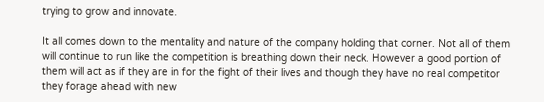trying to grow and innovate.

It all comes down to the mentality and nature of the company holding that corner. Not all of them will continue to run like the competition is breathing down their neck. However a good portion of them will act as if they are in for the fight of their lives and though they have no real competitor they forage ahead with new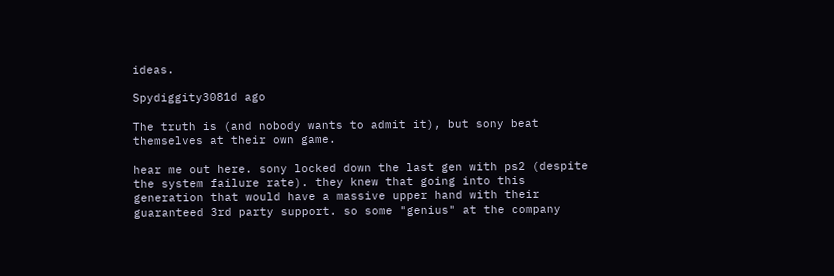ideas.

Spydiggity3081d ago

The truth is (and nobody wants to admit it), but sony beat themselves at their own game.

hear me out here. sony locked down the last gen with ps2 (despite the system failure rate). they knew that going into this generation that would have a massive upper hand with their guaranteed 3rd party support. so some "genius" at the company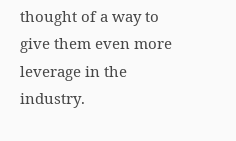thought of a way to give them even more leverage in the industry.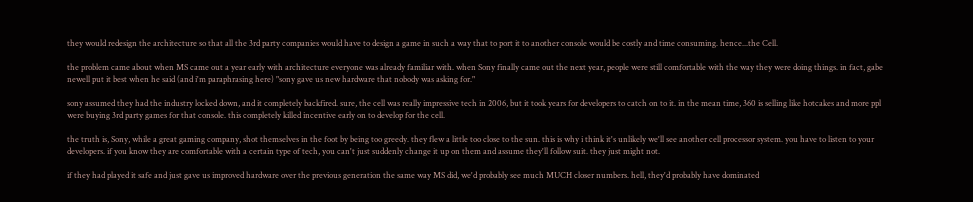they would redesign the architecture so that all the 3rd party companies would have to design a game in such a way that to port it to another console would be costly and time consuming. hence...the Cell.

the problem came about when MS came out a year early with architecture everyone was already familiar with. when Sony finally came out the next year, people were still comfortable with the way they were doing things. in fact, gabe newell put it best when he said (and i'm paraphrasing here) "sony gave us new hardware that nobody was asking for."

sony assumed they had the industry locked down, and it completely backfired. sure, the cell was really impressive tech in 2006, but it took years for developers to catch on to it. in the mean time, 360 is selling like hotcakes and more ppl were buying 3rd party games for that console. this completely killed incentive early on to develop for the cell.

the truth is, Sony, while a great gaming company, shot themselves in the foot by being too greedy. they flew a little too close to the sun. this is why i think it's unlikely we'll see another cell processor system. you have to listen to your developers. if you know they are comfortable with a certain type of tech, you can't just suddenly change it up on them and assume they'll follow suit. they just might not.

if they had played it safe and just gave us improved hardware over the previous generation the same way MS did, we'd probably see much MUCH closer numbers. hell, they'd probably have dominated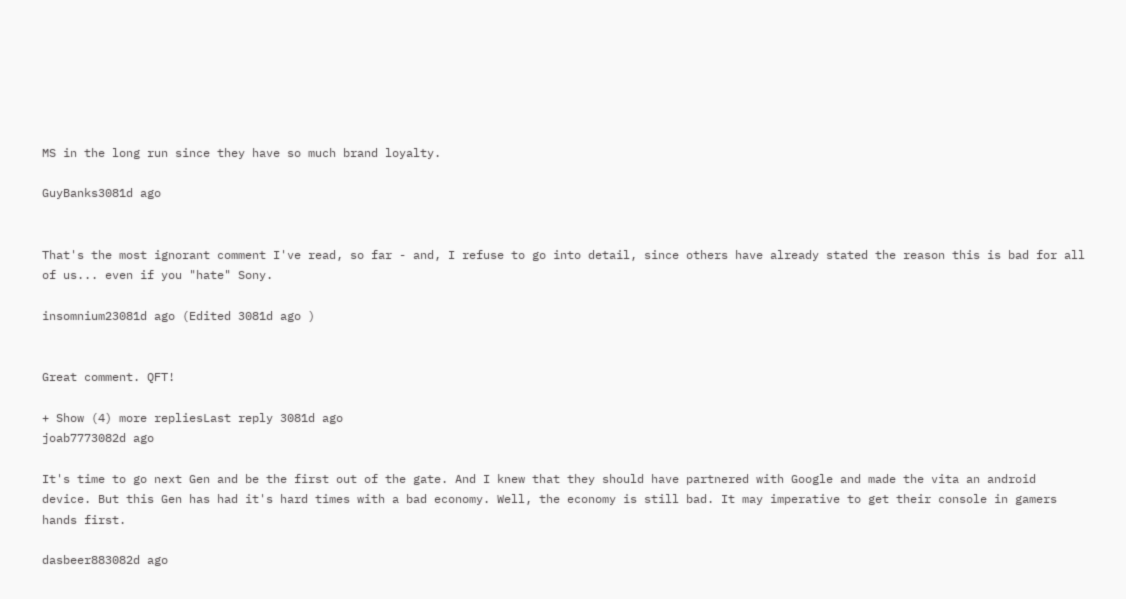MS in the long run since they have so much brand loyalty.

GuyBanks3081d ago


That's the most ignorant comment I've read, so far - and, I refuse to go into detail, since others have already stated the reason this is bad for all of us... even if you "hate" Sony.

insomnium23081d ago (Edited 3081d ago )


Great comment. QFT!

+ Show (4) more repliesLast reply 3081d ago
joab7773082d ago

It's time to go next Gen and be the first out of the gate. And I knew that they should have partnered with Google and made the vita an android device. But this Gen has had it's hard times with a bad economy. Well, the economy is still bad. It may imperative to get their console in gamers hands first.

dasbeer883082d ago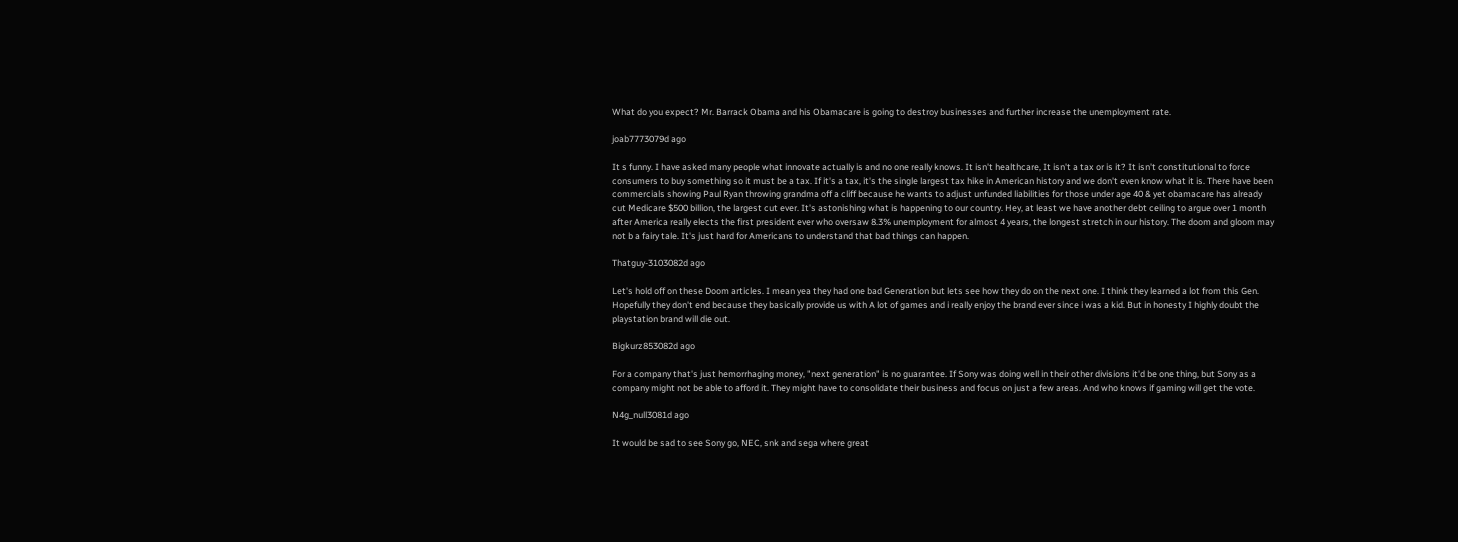What do you expect? Mr. Barrack Obama and his Obamacare is going to destroy businesses and further increase the unemployment rate.

joab7773079d ago

It s funny. I have asked many people what innovate actually is and no one really knows. It isn't healthcare, It isn't a tax or is it? It isn't constitutional to force consumers to buy something so it must be a tax. If it's a tax, it's the single largest tax hike in American history and we don't even know what it is. There have been commercials showing Paul Ryan throwing grandma off a cliff because he wants to adjust unfunded liabilities for those under age 40 & yet obamacare has already cut Medicare $500 billion, the largest cut ever. It's astonishing what is happening to our country. Hey, at least we have another debt ceiling to argue over 1 month after America really elects the first president ever who oversaw 8.3% unemployment for almost 4 years, the longest stretch in our history. The doom and gloom may not b a fairy tale. It's just hard for Americans to understand that bad things can happen.

Thatguy-3103082d ago

Let's hold off on these Doom articles. I mean yea they had one bad Generation but lets see how they do on the next one. I think they learned a lot from this Gen. Hopefully they don't end because they basically provide us with A lot of games and i really enjoy the brand ever since i was a kid. But in honesty I highly doubt the playstation brand will die out.

Bigkurz853082d ago

For a company that's just hemorrhaging money, "next generation" is no guarantee. If Sony was doing well in their other divisions it'd be one thing, but Sony as a company might not be able to afford it. They might have to consolidate their business and focus on just a few areas. And who knows if gaming will get the vote.

N4g_null3081d ago

It would be sad to see Sony go, NEC, snk and sega where great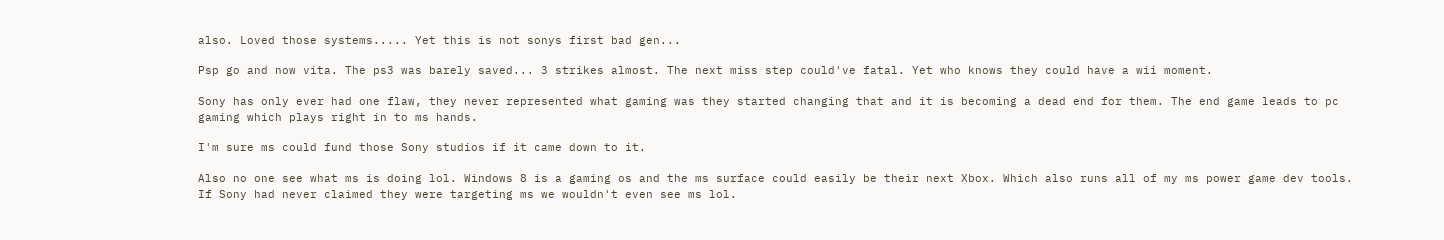also. Loved those systems..... Yet this is not sonys first bad gen...

Psp go and now vita. The ps3 was barely saved... 3 strikes almost. The next miss step could've fatal. Yet who knows they could have a wii moment.

Sony has only ever had one flaw, they never represented what gaming was they started changing that and it is becoming a dead end for them. The end game leads to pc gaming which plays right in to ms hands.

I'm sure ms could fund those Sony studios if it came down to it.

Also no one see what ms is doing lol. Windows 8 is a gaming os and the ms surface could easily be their next Xbox. Which also runs all of my ms power game dev tools. If Sony had never claimed they were targeting ms we wouldn't even see ms lol.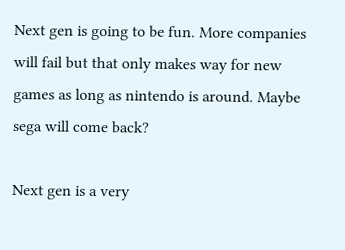Next gen is going to be fun. More companies will fail but that only makes way for new games as long as nintendo is around. Maybe sega will come back?

Next gen is a very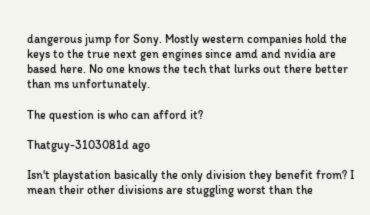dangerous jump for Sony. Mostly western companies hold the keys to the true next gen engines since amd and nvidia are based here. No one knows the tech that lurks out there better than ms unfortunately.

The question is who can afford it?

Thatguy-3103081d ago

Isn't playstation basically the only division they benefit from? I mean their other divisions are stuggling worst than the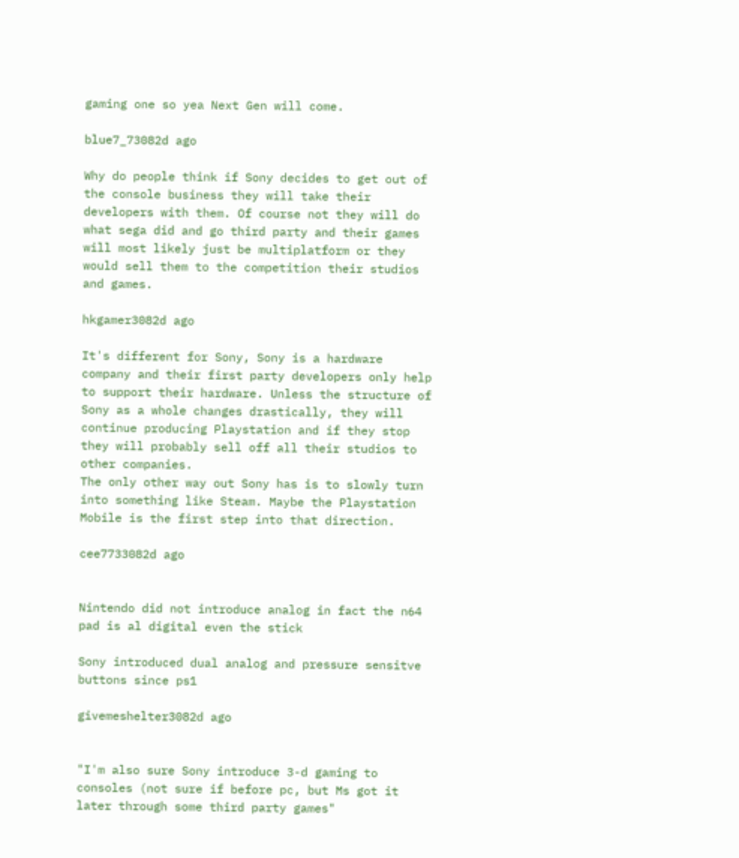gaming one so yea Next Gen will come.

blue7_73082d ago

Why do people think if Sony decides to get out of the console business they will take their developers with them. Of course not they will do what sega did and go third party and their games will most likely just be multiplatform or they would sell them to the competition their studios and games.

hkgamer3082d ago

It's different for Sony, Sony is a hardware company and their first party developers only help to support their hardware. Unless the structure of Sony as a whole changes drastically, they will continue producing Playstation and if they stop they will probably sell off all their studios to other companies.
The only other way out Sony has is to slowly turn into something like Steam. Maybe the Playstation Mobile is the first step into that direction.

cee7733082d ago


Nintendo did not introduce analog in fact the n64 pad is al digital even the stick

Sony introduced dual analog and pressure sensitve buttons since ps1

givemeshelter3082d ago


"I'm also sure Sony introduce 3-d gaming to consoles (not sure if before pc, but Ms got it later through some third party games"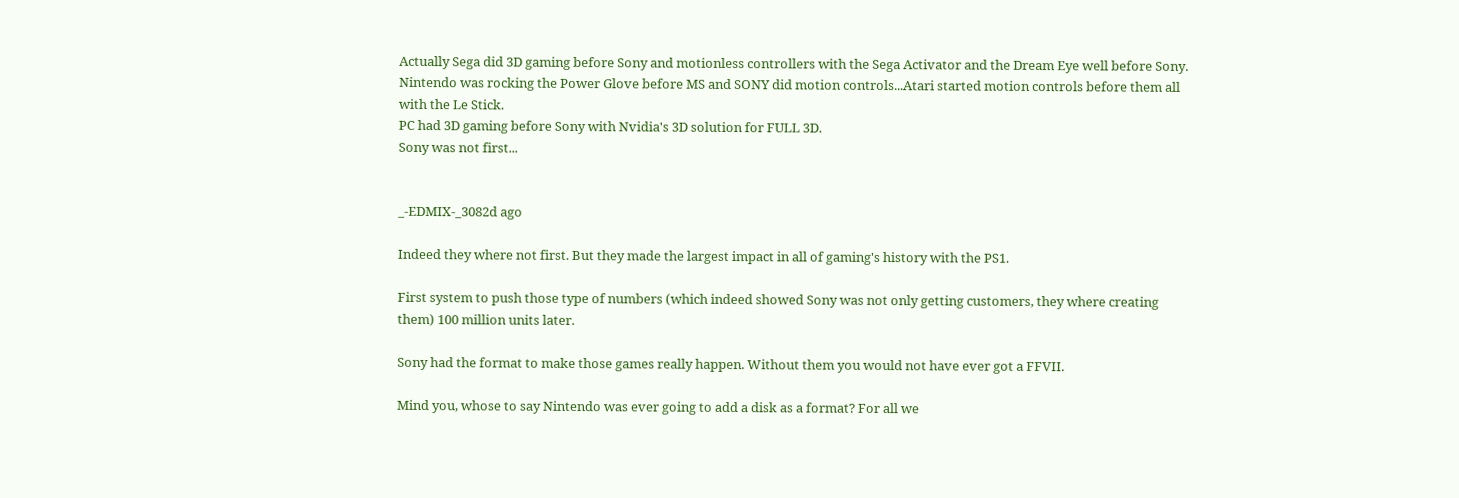Actually Sega did 3D gaming before Sony and motionless controllers with the Sega Activator and the Dream Eye well before Sony.
Nintendo was rocking the Power Glove before MS and SONY did motion controls...Atari started motion controls before them all with the Le Stick.
PC had 3D gaming before Sony with Nvidia's 3D solution for FULL 3D.
Sony was not first...


_-EDMIX-_3082d ago

Indeed they where not first. But they made the largest impact in all of gaming's history with the PS1.

First system to push those type of numbers (which indeed showed Sony was not only getting customers, they where creating them) 100 million units later.

Sony had the format to make those games really happen. Without them you would not have ever got a FFVII.

Mind you, whose to say Nintendo was ever going to add a disk as a format? For all we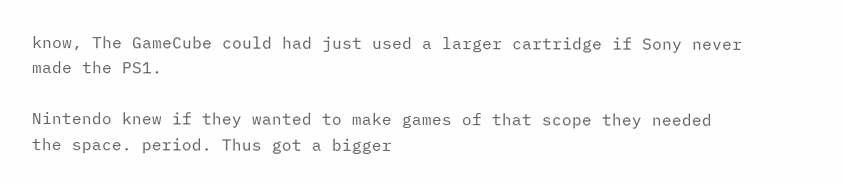know, The GameCube could had just used a larger cartridge if Sony never made the PS1.

Nintendo knew if they wanted to make games of that scope they needed the space. period. Thus got a bigger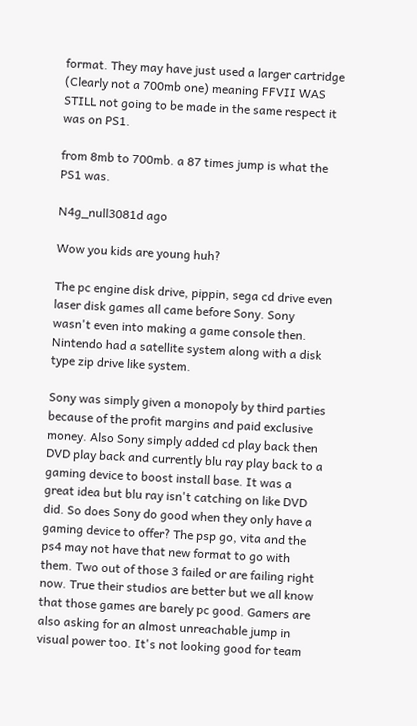format. They may have just used a larger cartridge (Clearly not a 700mb one) meaning FFVII WAS STILL not going to be made in the same respect it was on PS1.

from 8mb to 700mb. a 87 times jump is what the PS1 was.

N4g_null3081d ago

Wow you kids are young huh?

The pc engine disk drive, pippin, sega cd drive even laser disk games all came before Sony. Sony wasn't even into making a game console then. Nintendo had a satellite system along with a disk type zip drive like system.

Sony was simply given a monopoly by third parties because of the profit margins and paid exclusive money. Also Sony simply added cd play back then DVD play back and currently blu ray play back to a gaming device to boost install base. It was a great idea but blu ray isn't catching on like DVD did. So does Sony do good when they only have a gaming device to offer? The psp go, vita and the ps4 may not have that new format to go with them. Two out of those 3 failed or are failing right now. True their studios are better but we all know that those games are barely pc good. Gamers are also asking for an almost unreachable jump in visual power too. It's not looking good for team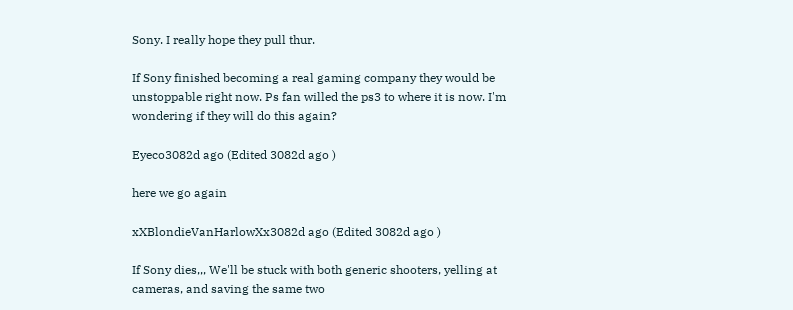Sony. I really hope they pull thur.

If Sony finished becoming a real gaming company they would be unstoppable right now. Ps fan willed the ps3 to where it is now. I'm wondering if they will do this again?

Eyeco3082d ago (Edited 3082d ago )

here we go again

xXBlondieVanHarlowXx3082d ago (Edited 3082d ago )

If Sony dies,,, We'll be stuck with both generic shooters, yelling at cameras, and saving the same two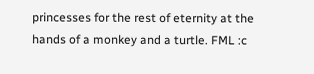princesses for the rest of eternity at the hands of a monkey and a turtle. FML :c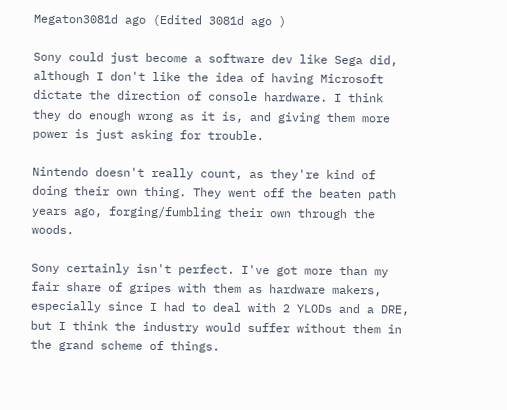Megaton3081d ago (Edited 3081d ago )

Sony could just become a software dev like Sega did, although I don't like the idea of having Microsoft dictate the direction of console hardware. I think they do enough wrong as it is, and giving them more power is just asking for trouble.

Nintendo doesn't really count, as they're kind of doing their own thing. They went off the beaten path years ago, forging/fumbling their own through the woods.

Sony certainly isn't perfect. I've got more than my fair share of gripes with them as hardware makers, especially since I had to deal with 2 YLODs and a DRE, but I think the industry would suffer without them in the grand scheme of things.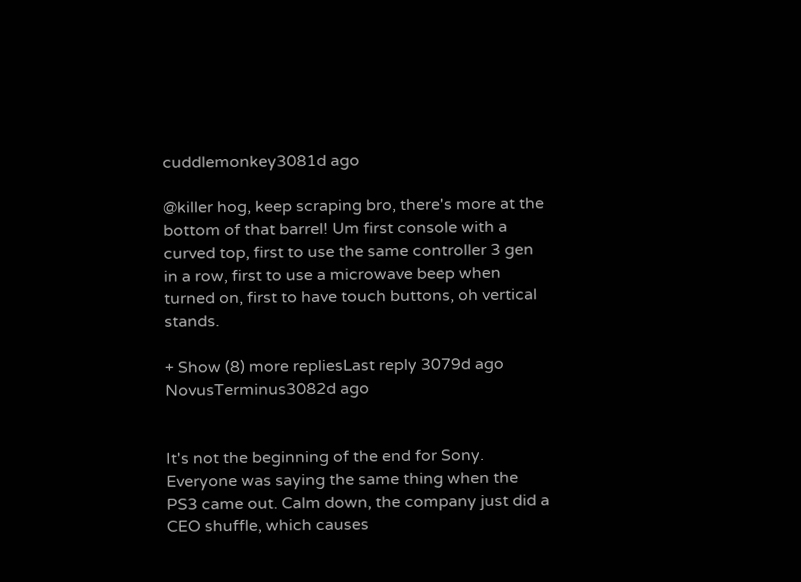cuddlemonkey3081d ago

@killer hog, keep scraping bro, there's more at the bottom of that barrel! Um first console with a curved top, first to use the same controller 3 gen in a row, first to use a microwave beep when turned on, first to have touch buttons, oh vertical stands.

+ Show (8) more repliesLast reply 3079d ago
NovusTerminus3082d ago


It's not the beginning of the end for Sony. Everyone was saying the same thing when the PS3 came out. Calm down, the company just did a CEO shuffle, which causes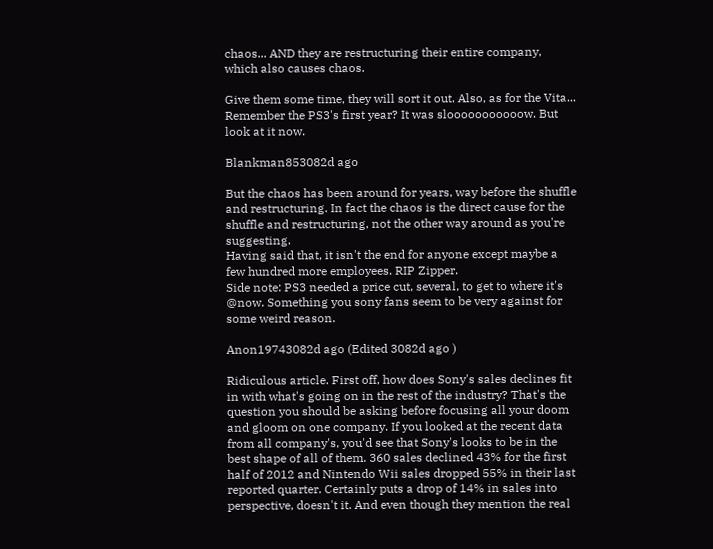chaos... AND they are restructuring their entire company, which also causes chaos.

Give them some time, they will sort it out. Also, as for the Vita... Remember the PS3's first year? It was slooooooooooow. But look at it now.

Blankman853082d ago

But the chaos has been around for years, way before the shuffle and restructuring. In fact the chaos is the direct cause for the shuffle and restructuring, not the other way around as you're suggesting.
Having said that, it isn't the end for anyone except maybe a few hundred more employees. RIP Zipper.
Side note: PS3 needed a price cut, several, to get to where it's @now. Something you sony fans seem to be very against for some weird reason.

Anon19743082d ago (Edited 3082d ago )

Ridiculous article. First off, how does Sony's sales declines fit in with what's going on in the rest of the industry? That's the question you should be asking before focusing all your doom and gloom on one company. If you looked at the recent data from all company's, you'd see that Sony's looks to be in the best shape of all of them. 360 sales declined 43% for the first half of 2012 and Nintendo Wii sales dropped 55% in their last reported quarter. Certainly puts a drop of 14% in sales into perspective, doesn't it. And even though they mention the real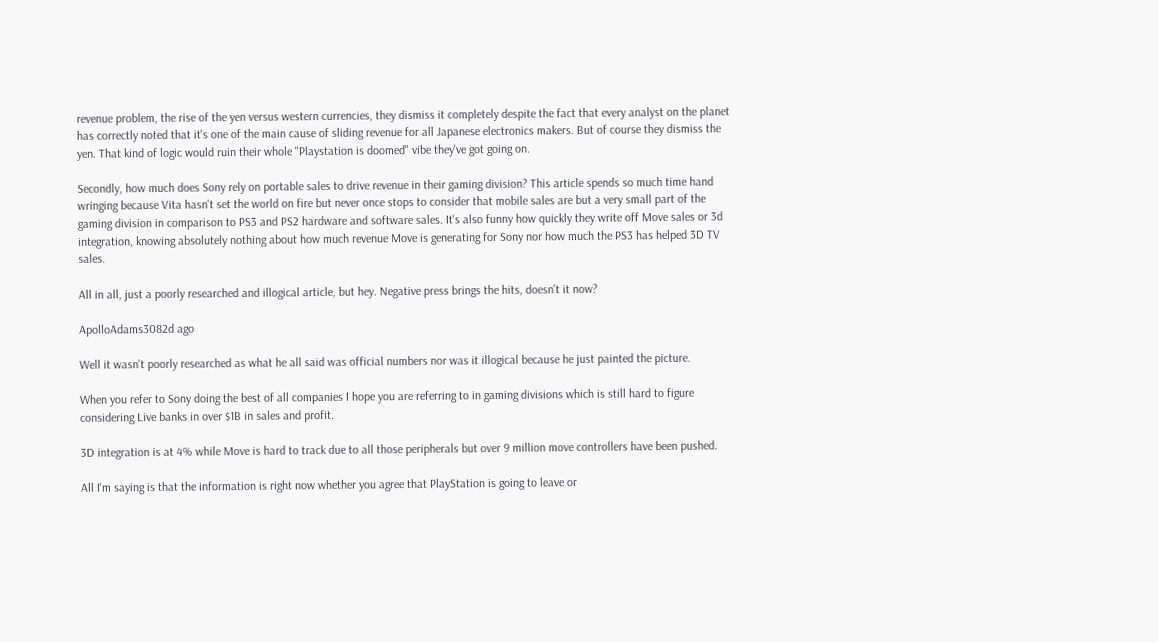revenue problem, the rise of the yen versus western currencies, they dismiss it completely despite the fact that every analyst on the planet has correctly noted that it's one of the main cause of sliding revenue for all Japanese electronics makers. But of course they dismiss the yen. That kind of logic would ruin their whole "Playstation is doomed" vibe they've got going on.

Secondly, how much does Sony rely on portable sales to drive revenue in their gaming division? This article spends so much time hand wringing because Vita hasn't set the world on fire but never once stops to consider that mobile sales are but a very small part of the gaming division in comparison to PS3 and PS2 hardware and software sales. It's also funny how quickly they write off Move sales or 3d integration, knowing absolutely nothing about how much revenue Move is generating for Sony nor how much the PS3 has helped 3D TV sales.

All in all, just a poorly researched and illogical article, but hey. Negative press brings the hits, doesn't it now?

ApolloAdams3082d ago

Well it wasn't poorly researched as what he all said was official numbers nor was it illogical because he just painted the picture.

When you refer to Sony doing the best of all companies I hope you are referring to in gaming divisions which is still hard to figure considering Live banks in over $1B in sales and profit.

3D integration is at 4% while Move is hard to track due to all those peripherals but over 9 million move controllers have been pushed.

All I'm saying is that the information is right now whether you agree that PlayStation is going to leave or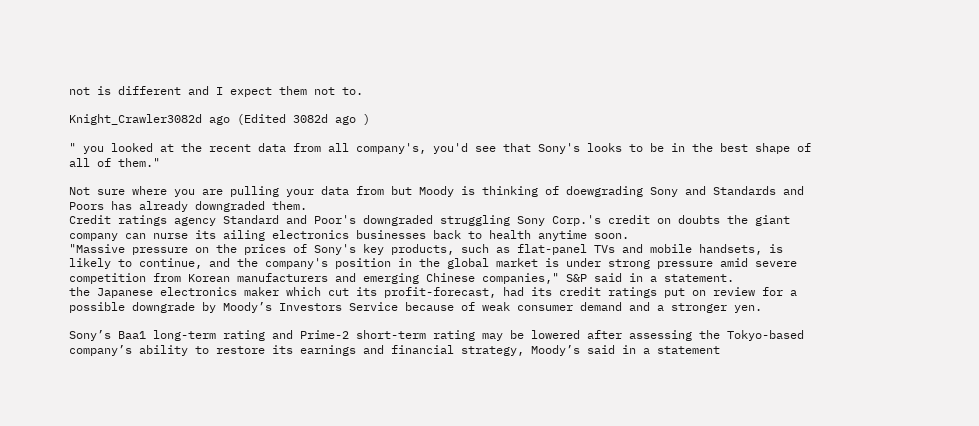not is different and I expect them not to.

Knight_Crawler3082d ago (Edited 3082d ago )

" you looked at the recent data from all company's, you'd see that Sony's looks to be in the best shape of all of them."

Not sure where you are pulling your data from but Moody is thinking of doewgrading Sony and Standards and Poors has already downgraded them.
Credit ratings agency Standard and Poor's downgraded struggling Sony Corp.'s credit on doubts the giant company can nurse its ailing electronics businesses back to health anytime soon.
"Massive pressure on the prices of Sony's key products, such as flat-panel TVs and mobile handsets, is likely to continue, and the company's position in the global market is under strong pressure amid severe competition from Korean manufacturers and emerging Chinese companies," S&P said in a statement.
the Japanese electronics maker which cut its profit-forecast, had its credit ratings put on review for a possible downgrade by Moody’s Investors Service because of weak consumer demand and a stronger yen.

Sony’s Baa1 long-term rating and Prime-2 short-term rating may be lowered after assessing the Tokyo-based company’s ability to restore its earnings and financial strategy, Moody’s said in a statement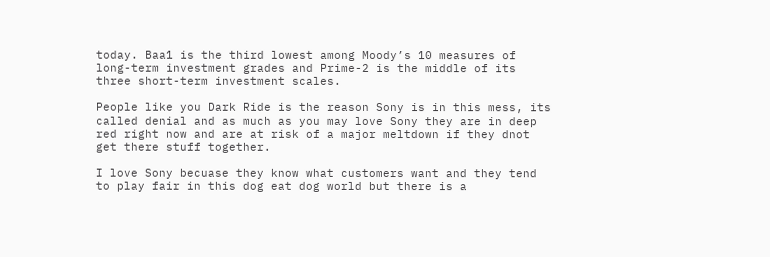today. Baa1 is the third lowest among Moody’s 10 measures of long-term investment grades and Prime-2 is the middle of its three short-term investment scales.

People like you Dark Ride is the reason Sony is in this mess, its called denial and as much as you may love Sony they are in deep red right now and are at risk of a major meltdown if they dnot get there stuff together.

I love Sony becuase they know what customers want and they tend to play fair in this dog eat dog world but there is a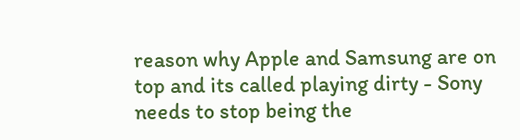reason why Apple and Samsung are on top and its called playing dirty - Sony needs to stop being the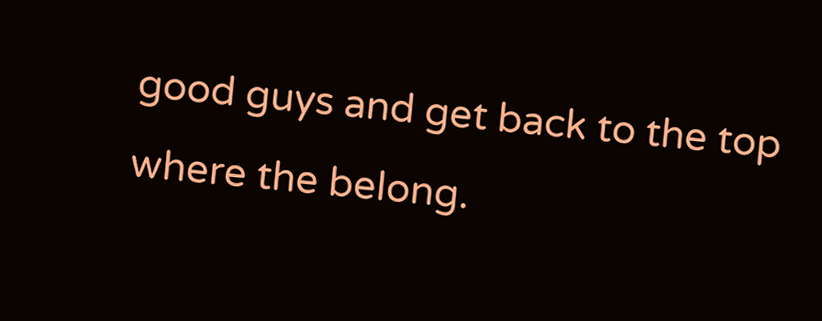good guys and get back to the top where the belong.